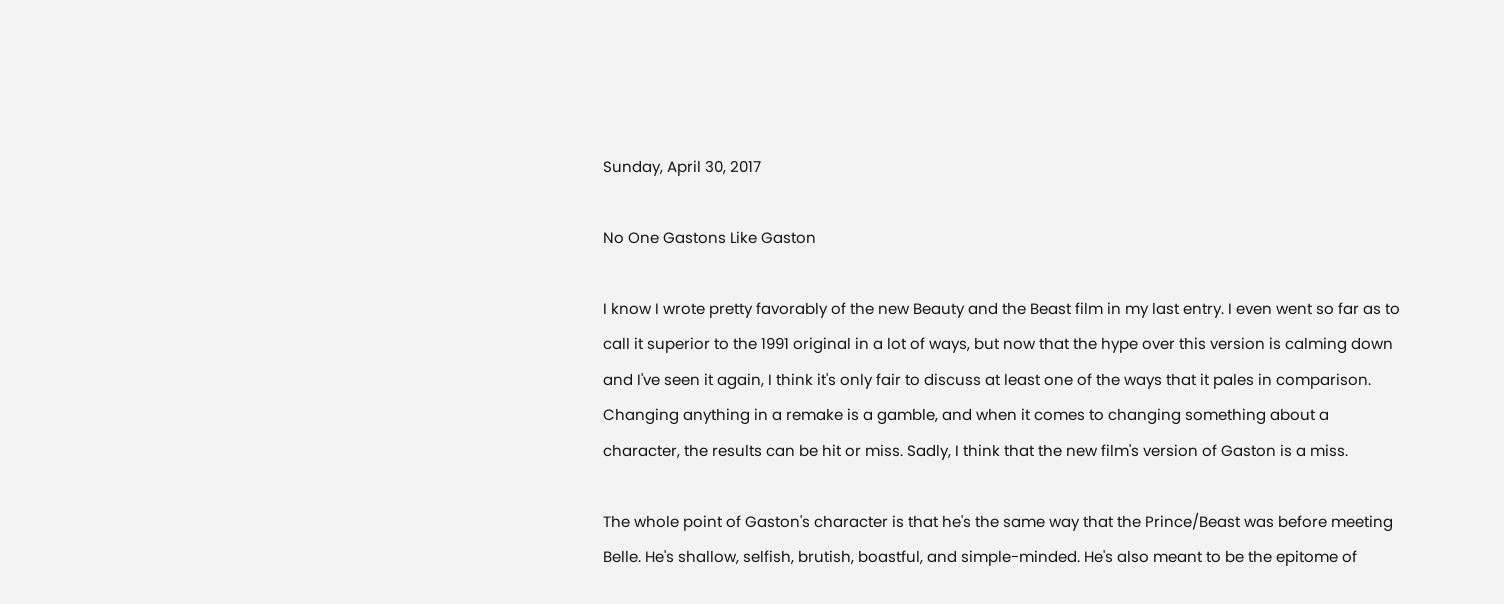Sunday, April 30, 2017

No One Gastons Like Gaston

I know I wrote pretty favorably of the new Beauty and the Beast film in my last entry. I even went so far as to call it superior to the 1991 original in a lot of ways, but now that the hype over this version is calming down and I've seen it again, I think it's only fair to discuss at least one of the ways that it pales in comparison. Changing anything in a remake is a gamble, and when it comes to changing something about a character, the results can be hit or miss. Sadly, I think that the new film's version of Gaston is a miss.

The whole point of Gaston's character is that he's the same way that the Prince/Beast was before meeting Belle. He's shallow, selfish, brutish, boastful, and simple-minded. He's also meant to be the epitome of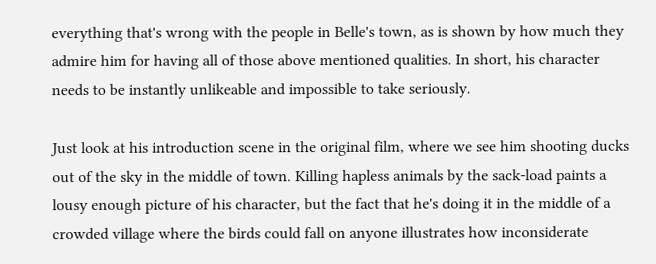everything that's wrong with the people in Belle's town, as is shown by how much they admire him for having all of those above mentioned qualities. In short, his character needs to be instantly unlikeable and impossible to take seriously.

Just look at his introduction scene in the original film, where we see him shooting ducks out of the sky in the middle of town. Killing hapless animals by the sack-load paints a lousy enough picture of his character, but the fact that he's doing it in the middle of a crowded village where the birds could fall on anyone illustrates how inconsiderate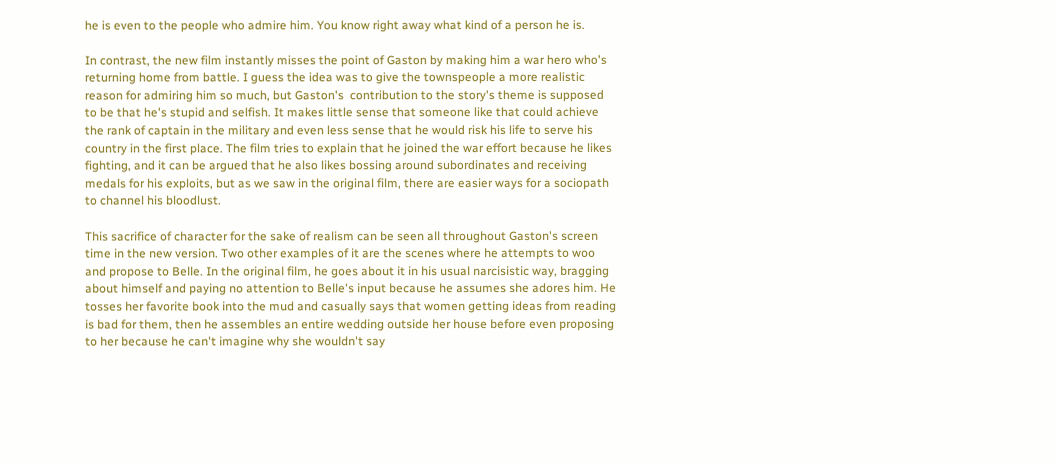he is even to the people who admire him. You know right away what kind of a person he is.

In contrast, the new film instantly misses the point of Gaston by making him a war hero who's returning home from battle. I guess the idea was to give the townspeople a more realistic reason for admiring him so much, but Gaston's  contribution to the story's theme is supposed to be that he's stupid and selfish. It makes little sense that someone like that could achieve the rank of captain in the military and even less sense that he would risk his life to serve his country in the first place. The film tries to explain that he joined the war effort because he likes fighting, and it can be argued that he also likes bossing around subordinates and receiving medals for his exploits, but as we saw in the original film, there are easier ways for a sociopath to channel his bloodlust.

This sacrifice of character for the sake of realism can be seen all throughout Gaston's screen time in the new version. Two other examples of it are the scenes where he attempts to woo and propose to Belle. In the original film, he goes about it in his usual narcisistic way, bragging about himself and paying no attention to Belle's input because he assumes she adores him. He tosses her favorite book into the mud and casually says that women getting ideas from reading is bad for them, then he assembles an entire wedding outside her house before even proposing to her because he can't imagine why she wouldn't say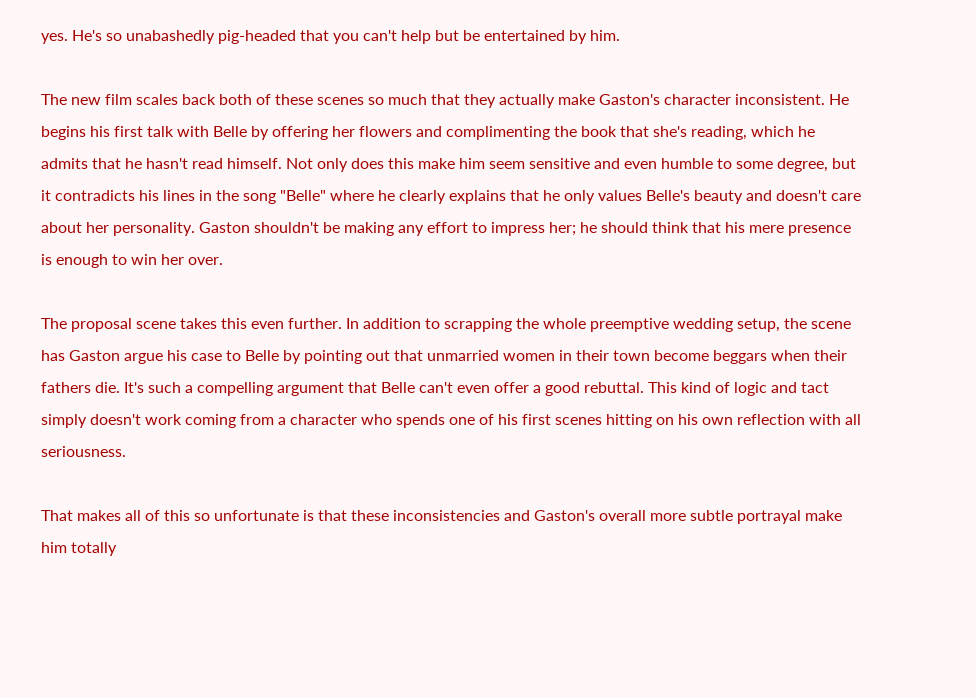yes. He's so unabashedly pig-headed that you can't help but be entertained by him.

The new film scales back both of these scenes so much that they actually make Gaston's character inconsistent. He begins his first talk with Belle by offering her flowers and complimenting the book that she's reading, which he admits that he hasn't read himself. Not only does this make him seem sensitive and even humble to some degree, but it contradicts his lines in the song "Belle" where he clearly explains that he only values Belle's beauty and doesn't care about her personality. Gaston shouldn't be making any effort to impress her; he should think that his mere presence is enough to win her over.

The proposal scene takes this even further. In addition to scrapping the whole preemptive wedding setup, the scene has Gaston argue his case to Belle by pointing out that unmarried women in their town become beggars when their fathers die. It's such a compelling argument that Belle can't even offer a good rebuttal. This kind of logic and tact simply doesn't work coming from a character who spends one of his first scenes hitting on his own reflection with all seriousness.

That makes all of this so unfortunate is that these inconsistencies and Gaston's overall more subtle portrayal make him totally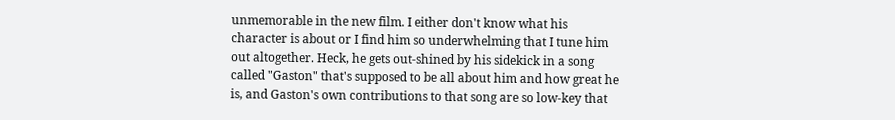unmemorable in the new film. I either don't know what his character is about or I find him so underwhelming that I tune him out altogether. Heck, he gets out-shined by his sidekick in a song called "Gaston" that's supposed to be all about him and how great he is, and Gaston's own contributions to that song are so low-key that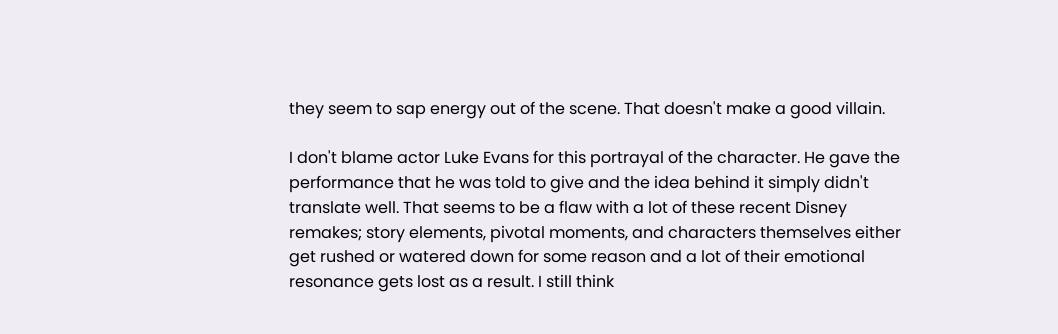they seem to sap energy out of the scene. That doesn't make a good villain.

I don't blame actor Luke Evans for this portrayal of the character. He gave the performance that he was told to give and the idea behind it simply didn't translate well. That seems to be a flaw with a lot of these recent Disney remakes; story elements, pivotal moments, and characters themselves either get rushed or watered down for some reason and a lot of their emotional resonance gets lost as a result. I still think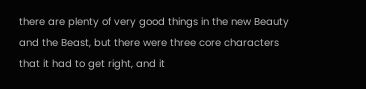there are plenty of very good things in the new Beauty and the Beast, but there were three core characters that it had to get right, and it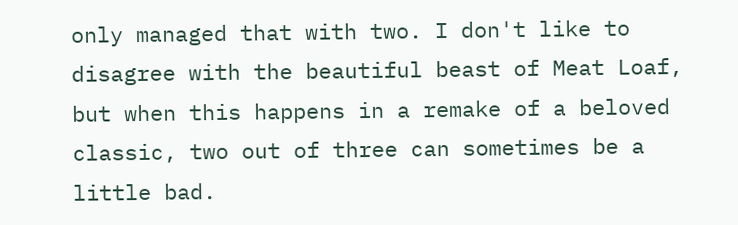only managed that with two. I don't like to disagree with the beautiful beast of Meat Loaf, but when this happens in a remake of a beloved classic, two out of three can sometimes be a little bad.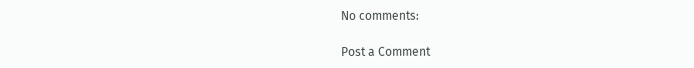No comments:

Post a Comment